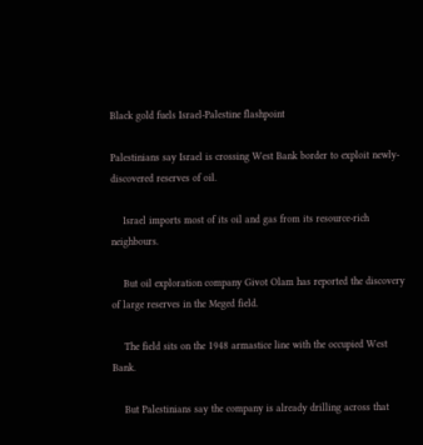Black gold fuels Israel-Palestine flashpoint

Palestinians say Israel is crossing West Bank border to exploit newly-discovered reserves of oil.

    Israel imports most of its oil and gas from its resource-rich neighbours.

    But oil exploration company Givot Olam has reported the discovery of large reserves in the Meged field.

    The field sits on the 1948 armastice line with the occupied West Bank.

    But Palestinians say the company is already drilling across that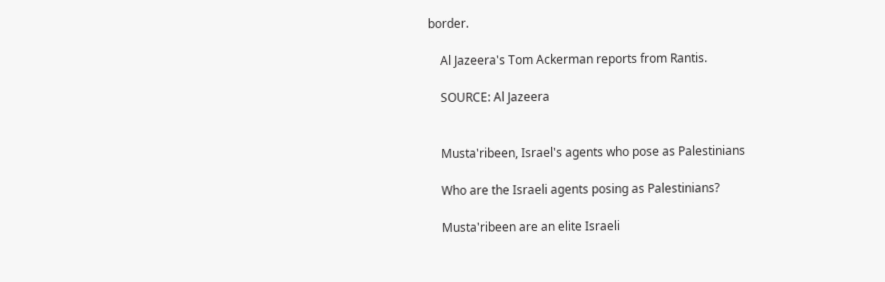border.

    Al Jazeera's Tom Ackerman reports from Rantis.

    SOURCE: Al Jazeera


    Musta'ribeen, Israel's agents who pose as Palestinians

    Who are the Israeli agents posing as Palestinians?

    Musta'ribeen are an elite Israeli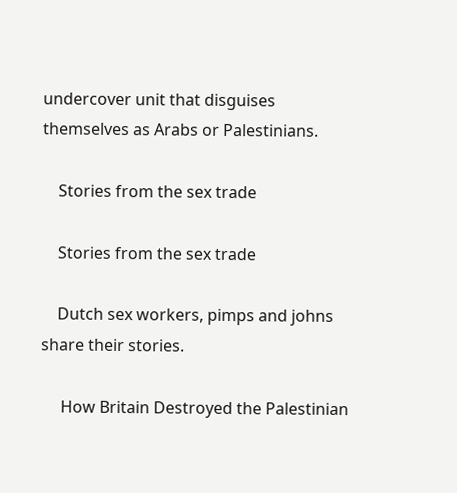undercover unit that disguises themselves as Arabs or Palestinians.

    Stories from the sex trade

    Stories from the sex trade

    Dutch sex workers, pimps and johns share their stories.

     How Britain Destroyed the Palestinian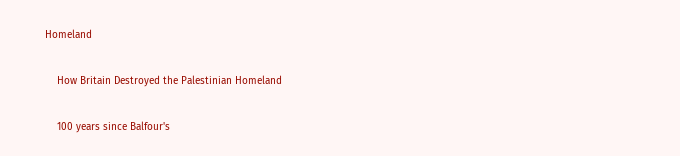Homeland

    How Britain Destroyed the Palestinian Homeland

    100 years since Balfour's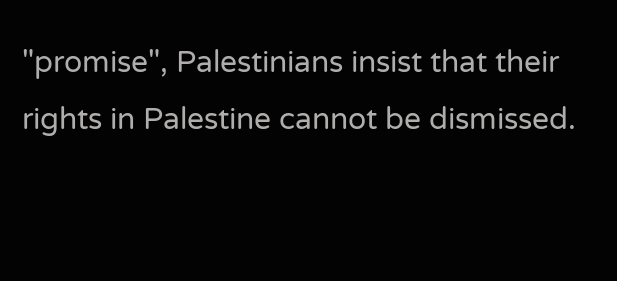"promise", Palestinians insist that their rights in Palestine cannot be dismissed.